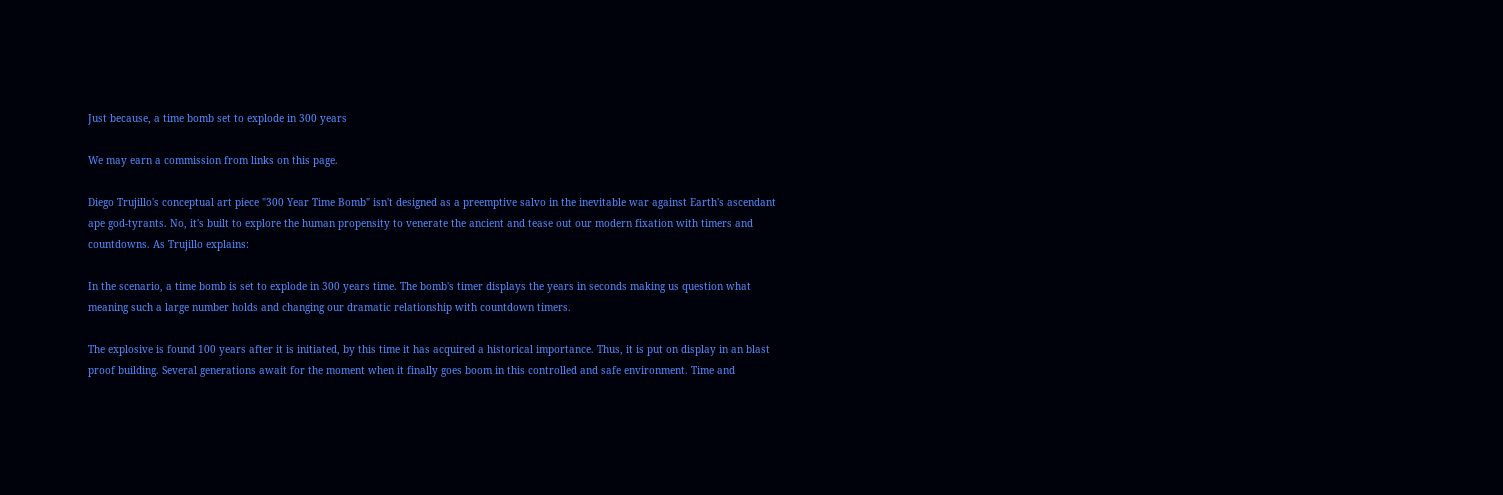Just because, a time bomb set to explode in 300 years

We may earn a commission from links on this page.

Diego Trujillo's conceptual art piece "300 Year Time Bomb" isn't designed as a preemptive salvo in the inevitable war against Earth's ascendant ape god-tyrants. No, it's built to explore the human propensity to venerate the ancient and tease out our modern fixation with timers and countdowns. As Trujillo explains:

In the scenario, a time bomb is set to explode in 300 years time. The bomb's timer displays the years in seconds making us question what meaning such a large number holds and changing our dramatic relationship with countdown timers.

The explosive is found 100 years after it is initiated, by this time it has acquired a historical importance. Thus, it is put on display in an blast proof building. Several generations await for the moment when it finally goes boom in this controlled and safe environment. Time and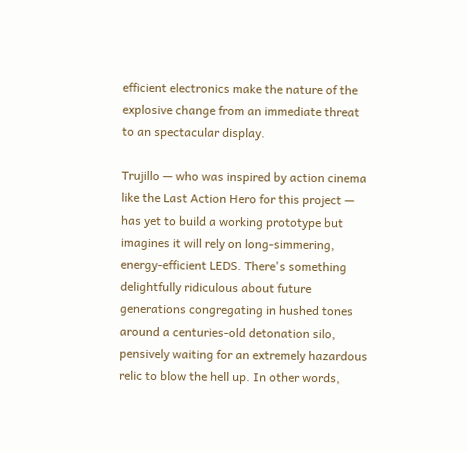efficient electronics make the nature of the explosive change from an immediate threat to an spectacular display.

Trujillo — who was inspired by action cinema like the Last Action Hero for this project — has yet to build a working prototype but imagines it will rely on long-simmering, energy-efficient LEDS. There's something delightfully ridiculous about future generations congregating in hushed tones around a centuries-old detonation silo, pensively waiting for an extremely hazardous relic to blow the hell up. In other words,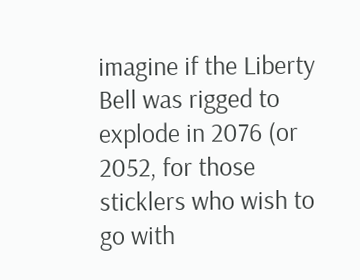imagine if the Liberty Bell was rigged to explode in 2076 (or 2052, for those sticklers who wish to go with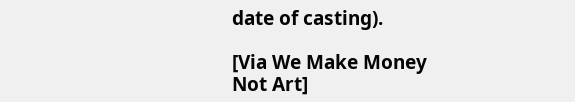date of casting).

[Via We Make Money Not Art]